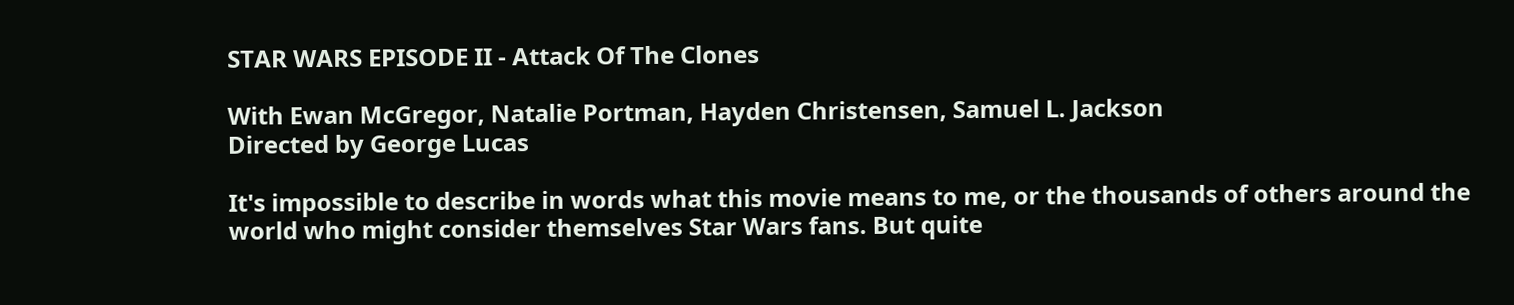STAR WARS EPISODE II - Attack Of The Clones

With Ewan McGregor, Natalie Portman, Hayden Christensen, Samuel L. Jackson
Directed by George Lucas

It's impossible to describe in words what this movie means to me, or the thousands of others around the world who might consider themselves Star Wars fans. But quite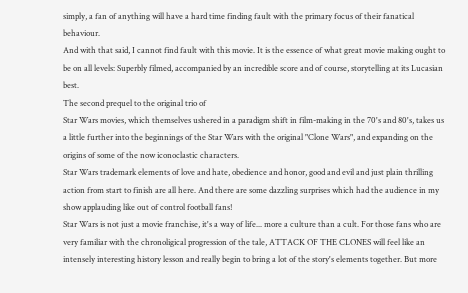simply, a fan of anything will have a hard time finding fault with the primary focus of their fanatical behaviour.
And with that said, I cannot find fault with this movie. It is the essence of what great movie making ought to be on all levels: Superbly filmed, accompanied by an incredible score and of course, storytelling at its Lucasian best.
The second prequel to the original trio of
Star Wars movies, which themselves ushered in a paradigm shift in film-making in the 70's and 80's, takes us a little further into the beginnings of the Star Wars with the original "Clone Wars", and expanding on the origins of some of the now iconoclastic characters.
Star Wars trademark elements of love and hate, obedience and honor, good and evil and just plain thrilling action from start to finish are all here. And there are some dazzling surprises which had the audience in my show applauding like out of control football fans!
Star Wars is not just a movie franchise, it's a way of life... more a culture than a cult. For those fans who are very familiar with the chronoligical progression of the tale, ATTACK OF THE CLONES will feel like an intensely interesting history lesson and really begin to bring a lot of the story's elements together. But more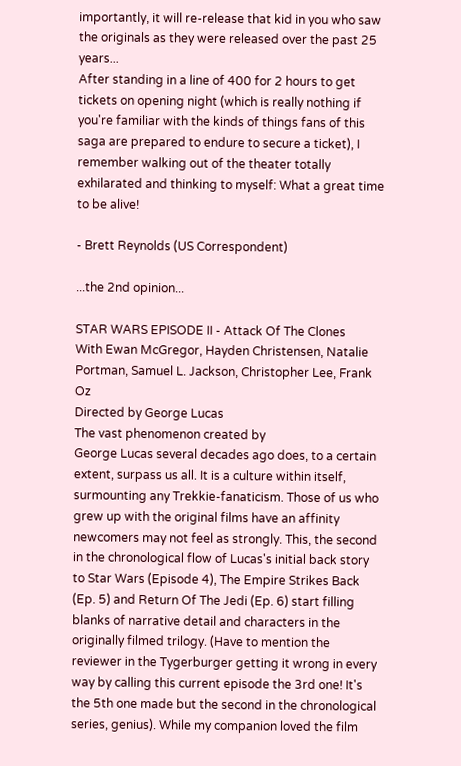importantly, it will re-release that kid in you who saw the originals as they were released over the past 25 years...
After standing in a line of 400 for 2 hours to get tickets on opening night (which is really nothing if you're familiar with the kinds of things fans of this saga are prepared to endure to secure a ticket), I remember walking out of the theater totally exhilarated and thinking to myself: What a great time to be alive!

- Brett Reynolds (US Correspondent)

...the 2nd opinion...

STAR WARS EPISODE II - Attack Of The Clones
With Ewan McGregor, Hayden Christensen, Natalie Portman, Samuel L. Jackson, Christopher Lee, Frank Oz
Directed by George Lucas
The vast phenomenon created by
George Lucas several decades ago does, to a certain extent, surpass us all. It is a culture within itself, surmounting any Trekkie-fanaticism. Those of us who grew up with the original films have an affinity newcomers may not feel as strongly. This, the second in the chronological flow of Lucas's initial back story to Star Wars (Episode 4), The Empire Strikes Back (Ep. 5) and Return Of The Jedi (Ep. 6) start filling blanks of narrative detail and characters in the originally filmed trilogy. (Have to mention the reviewer in the Tygerburger getting it wrong in every way by calling this current episode the 3rd one! It's the 5th one made but the second in the chronological series, genius). While my companion loved the film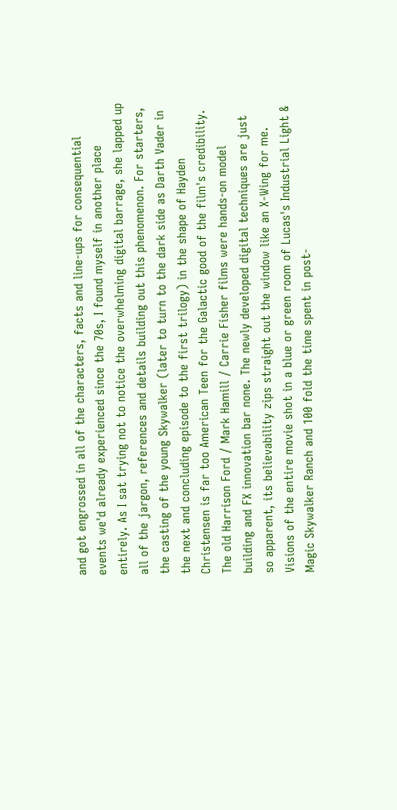and got engrossed in all of the characters, facts and line-ups for consequential events we'd already experienced since the 70s, I found myself in another place entirely. As I sat trying not to notice the overwhelming digital barrage, she lapped up all of the jargon, references and details building out this phenomenon. For starters, the casting of the young Skywalker (later to turn to the dark side as Darth Vader in the next and concluding episode to the first trilogy) in the shape of Hayden Christensen is far too American Teen for the Galactic good of the film's credibility. The old Harrison Ford / Mark Hamill / Carrie Fisher films were hands-on model building and FX innovation bar none. The newly developed digital techniques are just so apparent, its believability zips straight out the window like an X-Wing for me. Visions of the entire movie shot in a blue or green room of Lucas's Industrial Light & Magic Skywalker Ranch and 100 fold the time spent in post-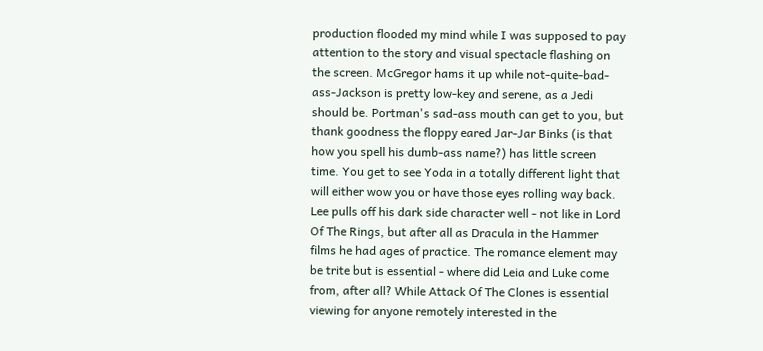production flooded my mind while I was supposed to pay attention to the story and visual spectacle flashing on the screen. McGregor hams it up while not-quite-bad-ass-Jackson is pretty low-key and serene, as a Jedi should be. Portman's sad-ass mouth can get to you, but thank goodness the floppy eared Jar-Jar Binks (is that how you spell his dumb-ass name?) has little screen time. You get to see Yoda in a totally different light that will either wow you or have those eyes rolling way back. Lee pulls off his dark side character well - not like in Lord Of The Rings, but after all as Dracula in the Hammer films he had ages of practice. The romance element may be trite but is essential - where did Leia and Luke come from, after all? While Attack Of The Clones is essential viewing for anyone remotely interested in the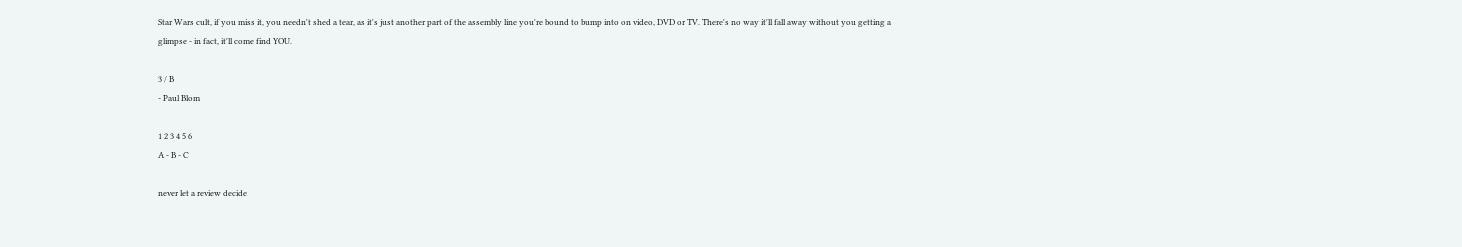Star Wars cult, if you miss it, you needn't shed a tear, as it's just another part of the assembly line you're bound to bump into on video, DVD or TV. There's no way it'll fall away without you getting a glimpse - in fact, it'll come find YOU.

3 / B
- Paul Blom

1 2 3 4 5 6
A - B - C

never let a review decide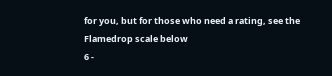for you, but for those who need a rating, see the Flamedrop scale below
6 -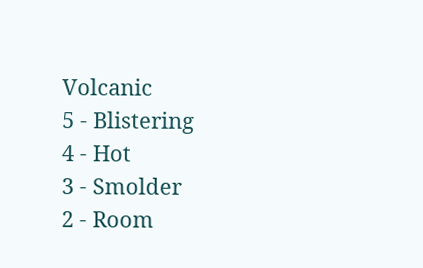Volcanic
5 - Blistering
4 - Hot
3 - Smolder
2 - Room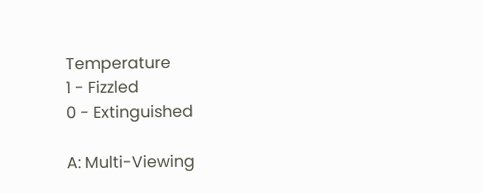Temperature
1 - Fizzled
0 - Extinguished

A: Multi-Viewing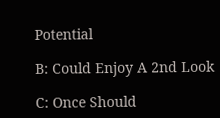Potential

B: Could Enjoy A 2nd Look

C: Once Should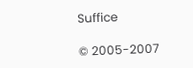Suffice

© 2005-2007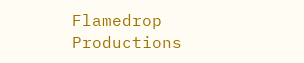Flamedrop Productions